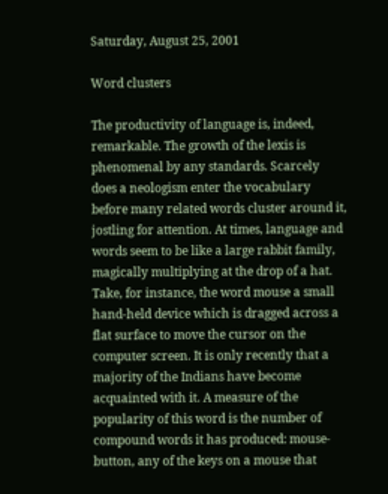Saturday, August 25, 2001

Word clusters

The productivity of language is, indeed, remarkable. The growth of the lexis is phenomenal by any standards. Scarcely does a neologism enter the vocabulary before many related words cluster around it, jostling for attention. At times, language and words seem to be like a large rabbit family, magically multiplying at the drop of a hat. Take, for instance, the word mouse a small hand-held device which is dragged across a flat surface to move the cursor on the computer screen. It is only recently that a majority of the Indians have become acquainted with it. A measure of the popularity of this word is the number of compound words it has produced: mouse-button, any of the keys on a mouse that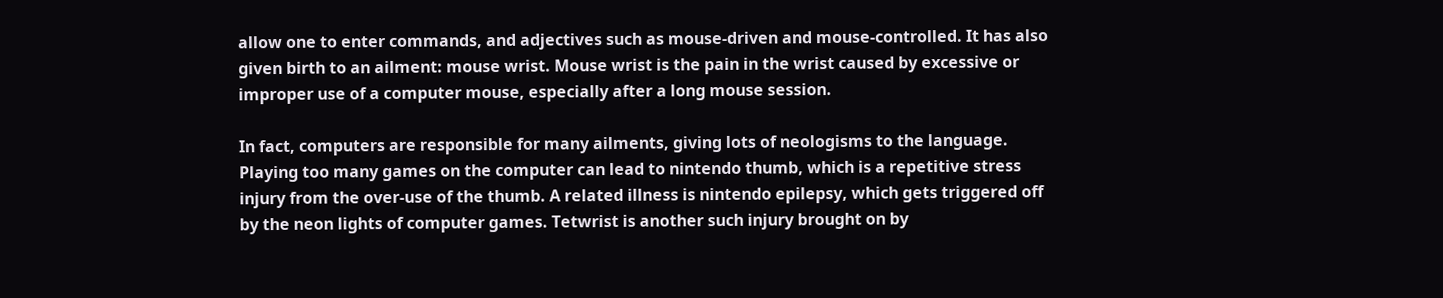allow one to enter commands, and adjectives such as mouse-driven and mouse-controlled. It has also given birth to an ailment: mouse wrist. Mouse wrist is the pain in the wrist caused by excessive or improper use of a computer mouse, especially after a long mouse session.

In fact, computers are responsible for many ailments, giving lots of neologisms to the language. Playing too many games on the computer can lead to nintendo thumb, which is a repetitive stress injury from the over-use of the thumb. A related illness is nintendo epilepsy, which gets triggered off by the neon lights of computer games. Tetwrist is another such injury brought on by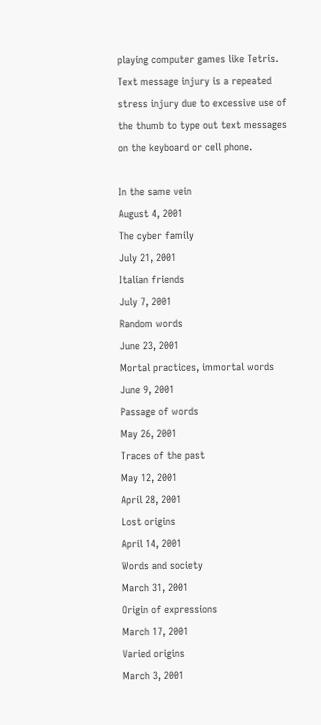playing computer games like Tetris. Text message injury is a repeated stress injury due to excessive use of the thumb to type out text messages on the keyboard or cell phone.

In the same vein
August 4, 2001
The cyber family
July 21, 2001
Italian friends
July 7, 2001
Random words
June 23, 2001
Mortal practices, immortal words
June 9, 2001
Passage of words
May 26, 2001
Traces of the past
May 12, 2001
April 28, 2001
Lost origins
April 14, 2001
Words and society
March 31, 2001
Origin of expressions
March 17, 2001
Varied origins
March 3, 2001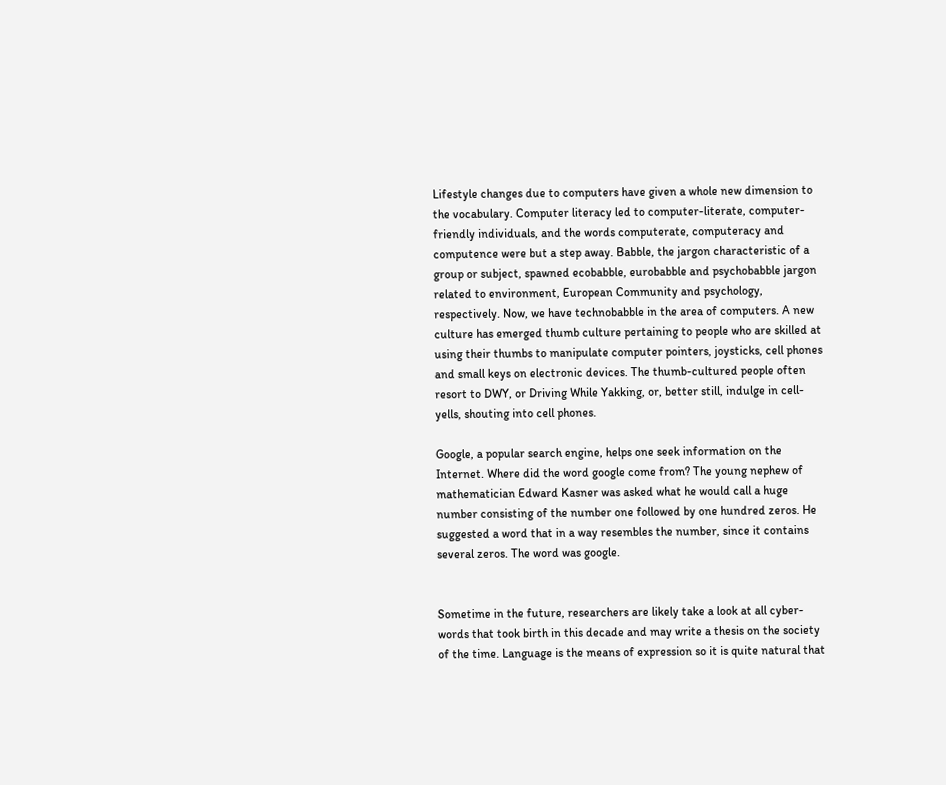Lifestyle changes due to computers have given a whole new dimension to the vocabulary. Computer literacy led to computer-literate, computer-friendly individuals, and the words computerate, computeracy and computence were but a step away. Babble, the jargon characteristic of a group or subject, spawned ecobabble, eurobabble and psychobabble jargon related to environment, European Community and psychology, respectively. Now, we have technobabble in the area of computers. A new culture has emerged thumb culture pertaining to people who are skilled at using their thumbs to manipulate computer pointers, joysticks, cell phones and small keys on electronic devices. The thumb-cultured people often resort to DWY, or Driving While Yakking, or, better still, indulge in cell-yells, shouting into cell phones.

Google, a popular search engine, helps one seek information on the Internet. Where did the word google come from? The young nephew of mathematician Edward Kasner was asked what he would call a huge number consisting of the number one followed by one hundred zeros. He suggested a word that in a way resembles the number, since it contains several zeros. The word was google.


Sometime in the future, researchers are likely take a look at all cyber-words that took birth in this decade and may write a thesis on the society of the time. Language is the means of expression so it is quite natural that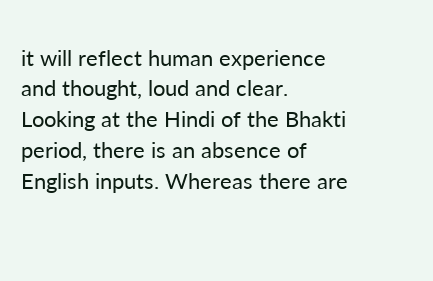it will reflect human experience and thought, loud and clear. Looking at the Hindi of the Bhakti period, there is an absence of English inputs. Whereas there are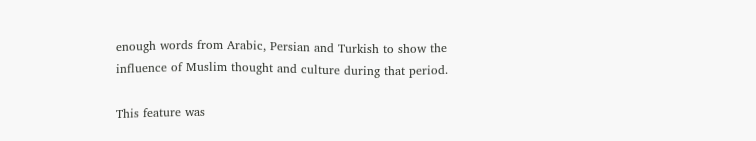enough words from Arabic, Persian and Turkish to show the influence of Muslim thought and culture during that period.

This feature was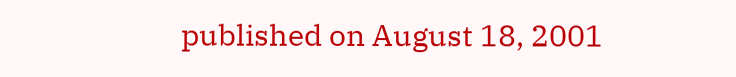published on August 18, 2001